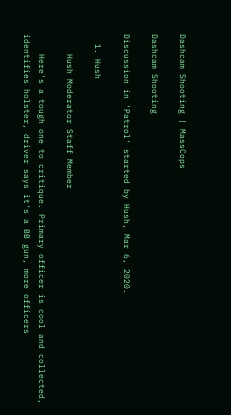Dashcam Shooting | MassCops

Dashcam Shooting

Discussion in 'Patrol' started by Hush, Mar 6, 2020.

  1. Hush

    Hush Moderator Staff Member

    Here's a tough one to critique. Primary officer is cool and collected, identifies holster, driver says it's a BB gun, more officers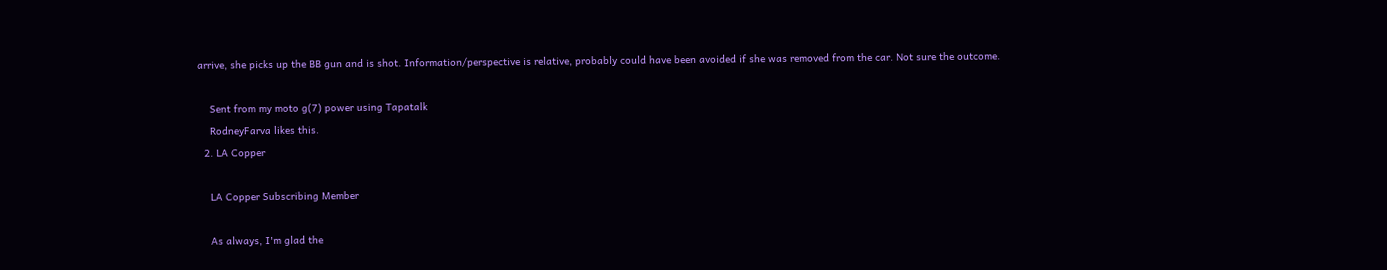arrive, she picks up the BB gun and is shot. Information/perspective is relative, probably could have been avoided if she was removed from the car. Not sure the outcome.

    Sent from my moto g(7) power using Tapatalk
    RodneyFarva likes this.
  2. LA Copper

    LA Copper Subscribing Member

    As always, I'm glad the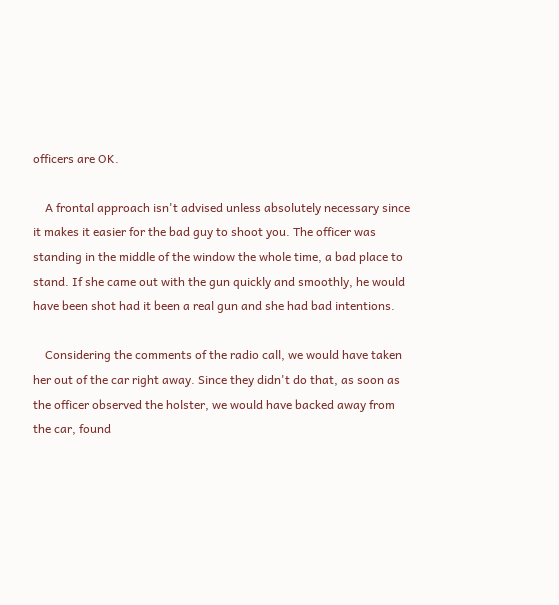officers are OK.

    A frontal approach isn't advised unless absolutely necessary since it makes it easier for the bad guy to shoot you. The officer was standing in the middle of the window the whole time, a bad place to stand. If she came out with the gun quickly and smoothly, he would have been shot had it been a real gun and she had bad intentions.

    Considering the comments of the radio call, we would have taken her out of the car right away. Since they didn't do that, as soon as the officer observed the holster, we would have backed away from the car, found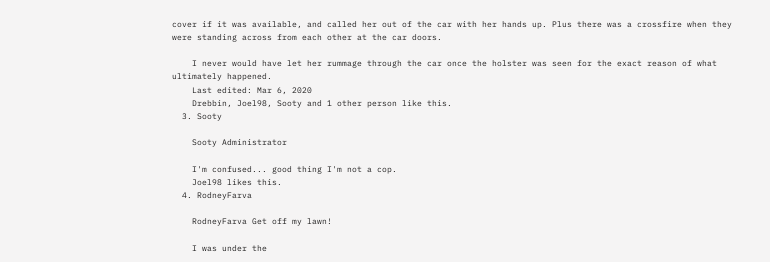cover if it was available, and called her out of the car with her hands up. Plus there was a crossfire when they were standing across from each other at the car doors.

    I never would have let her rummage through the car once the holster was seen for the exact reason of what ultimately happened.
    Last edited: Mar 6, 2020
    Drebbin, Joel98, Sooty and 1 other person like this.
  3. Sooty

    Sooty Administrator

    I'm confused... good thing I'm not a cop.
    Joel98 likes this.
  4. RodneyFarva

    RodneyFarva Get off my lawn!

    I was under the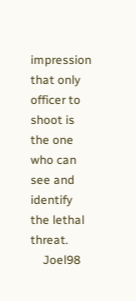impression that only officer to shoot is the one who can see and identify the lethal threat.
    Joel98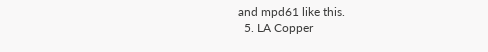and mpd61 like this.
  5. LA Copper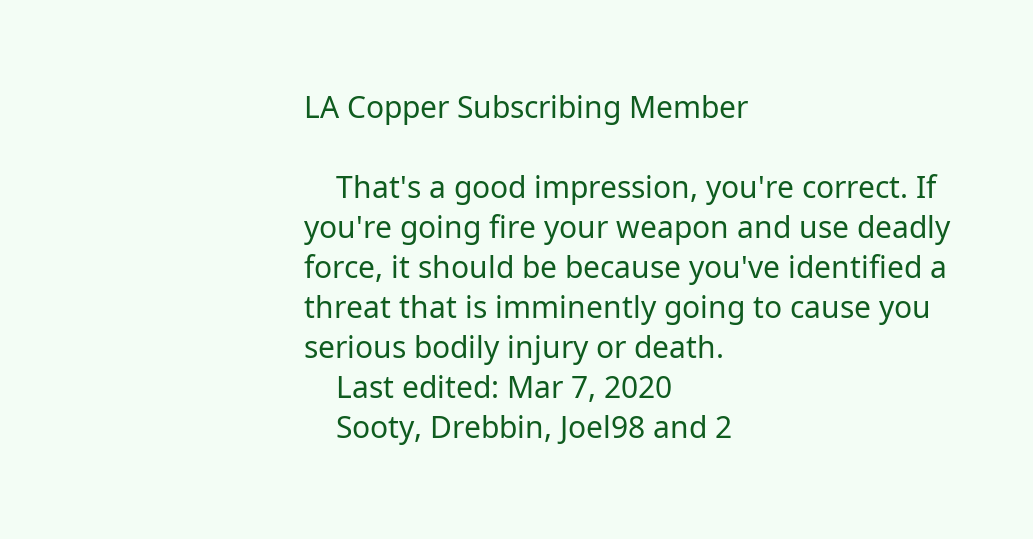LA Copper Subscribing Member

    That's a good impression, you're correct. If you're going fire your weapon and use deadly force, it should be because you've identified a threat that is imminently going to cause you serious bodily injury or death.
    Last edited: Mar 7, 2020
    Sooty, Drebbin, Joel98 and 2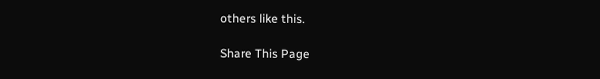others like this.

Share This Page